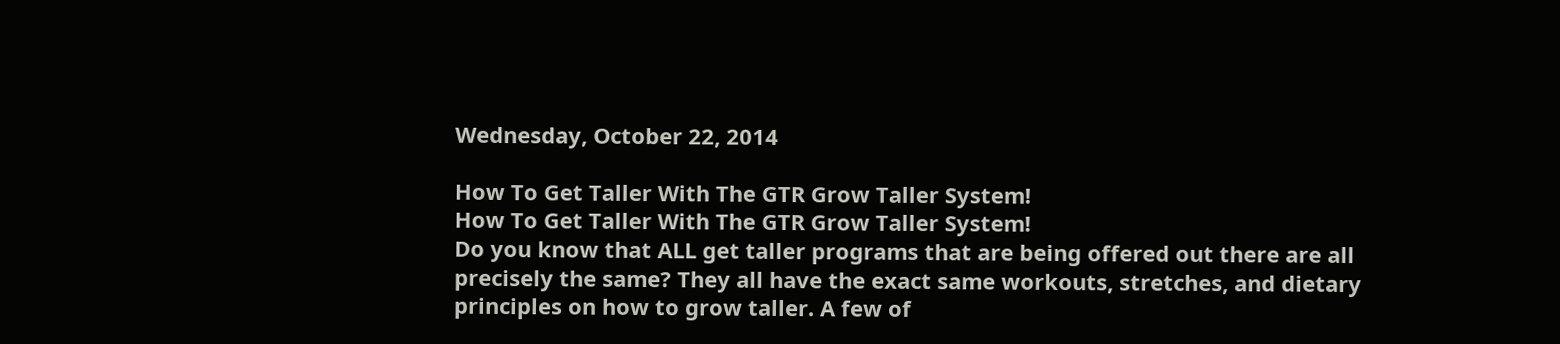Wednesday, October 22, 2014

How To Get Taller With The GTR Grow Taller System!
How To Get Taller With The GTR Grow Taller System!
Do you know that ALL get taller programs that are being offered out there are all precisely the same? They all have the exact same workouts, stretches, and dietary principles on how to grow taller. A few of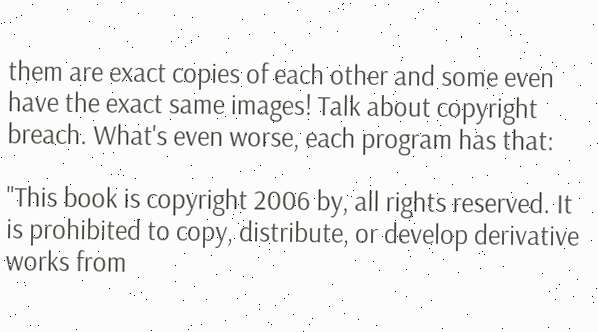them are exact copies of each other and some even have the exact same images! Talk about copyright breach. What's even worse, each program has that:

"This book is copyright 2006 by, all rights reserved. It is prohibited to copy, distribute, or develop derivative works from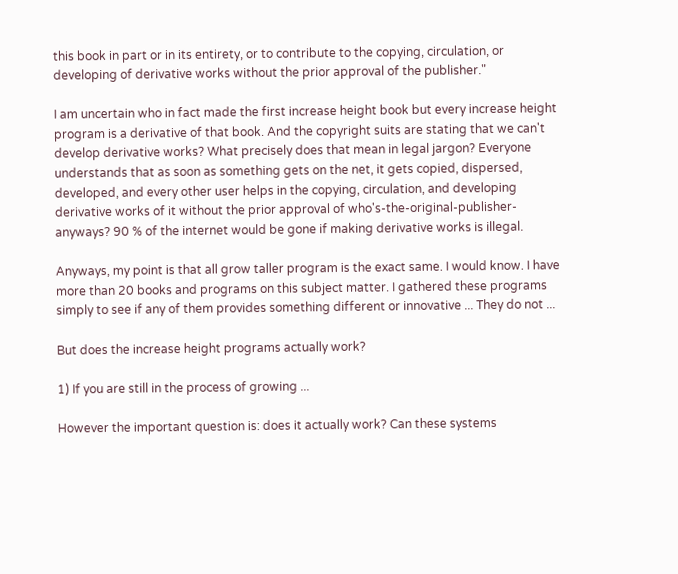this book in part or in its entirety, or to contribute to the copying, circulation, or developing of derivative works without the prior approval of the publisher."

I am uncertain who in fact made the first increase height book but every increase height program is a derivative of that book. And the copyright suits are stating that we can't develop derivative works? What precisely does that mean in legal jargon? Everyone understands that as soon as something gets on the net, it gets copied, dispersed, developed, and every other user helps in the copying, circulation, and developing derivative works of it without the prior approval of who's-the-original-publisher-anyways? 90 % of the internet would be gone if making derivative works is illegal.

Anyways, my point is that all grow taller program is the exact same. I would know. I have more than 20 books and programs on this subject matter. I gathered these programs simply to see if any of them provides something different or innovative ... They do not ...

But does the increase height programs actually work?

1) If you are still in the process of growing ...

However the important question is: does it actually work? Can these systems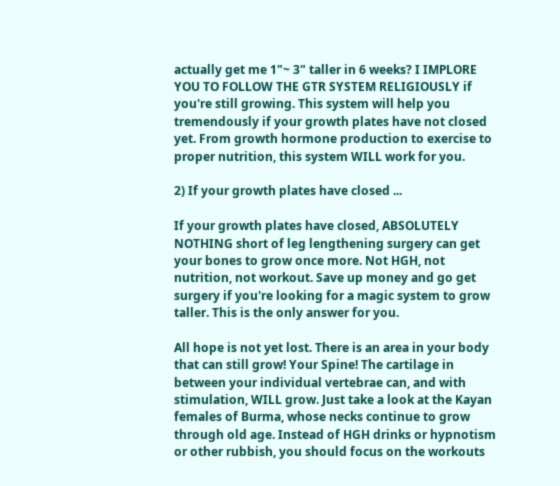actually get me 1"~ 3" taller in 6 weeks? I IMPLORE YOU TO FOLLOW THE GTR SYSTEM RELIGIOUSLY if you're still growing. This system will help you tremendously if your growth plates have not closed yet. From growth hormone production to exercise to proper nutrition, this system WILL work for you.

2) If your growth plates have closed ...

If your growth plates have closed, ABSOLUTELY NOTHING short of leg lengthening surgery can get your bones to grow once more. Not HGH, not nutrition, not workout. Save up money and go get surgery if you're looking for a magic system to grow taller. This is the only answer for you.

All hope is not yet lost. There is an area in your body that can still grow! Your Spine! The cartilage in between your individual vertebrae can, and with stimulation, WILL grow. Just take a look at the Kayan females of Burma, whose necks continue to grow through old age. Instead of HGH drinks or hypnotism or other rubbish, you should focus on the workouts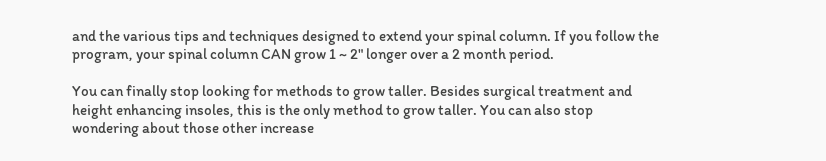and the various tips and techniques designed to extend your spinal column. If you follow the program, your spinal column CAN grow 1 ~ 2" longer over a 2 month period.

You can finally stop looking for methods to grow taller. Besides surgical treatment and height enhancing insoles, this is the only method to grow taller. You can also stop wondering about those other increase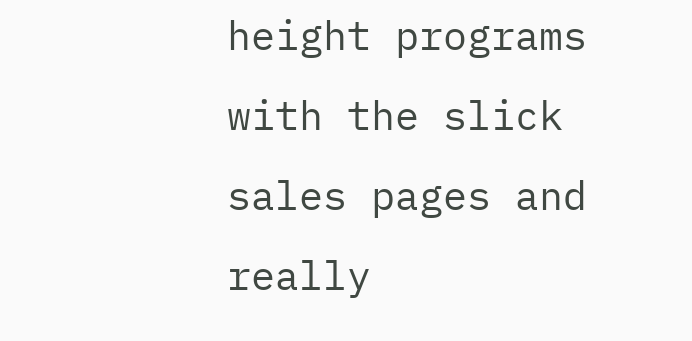height programs with the slick sales pages and really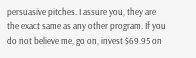persuasive pitches. I assure you, they are the exact same as any other program. If you do not believe me, go on, invest $69.95 on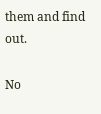them and find out.

No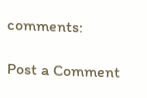comments:

Post a Comment